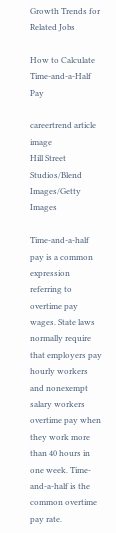Growth Trends for Related Jobs

How to Calculate Time-and-a-Half Pay

careertrend article image
Hill Street Studios/Blend Images/Getty Images

Time-and-a-half pay is a common expression referring to overtime pay wages. State laws normally require that employers pay hourly workers and nonexempt salary workers overtime pay when they work more than 40 hours in one week. Time-and-a-half is the common overtime pay rate.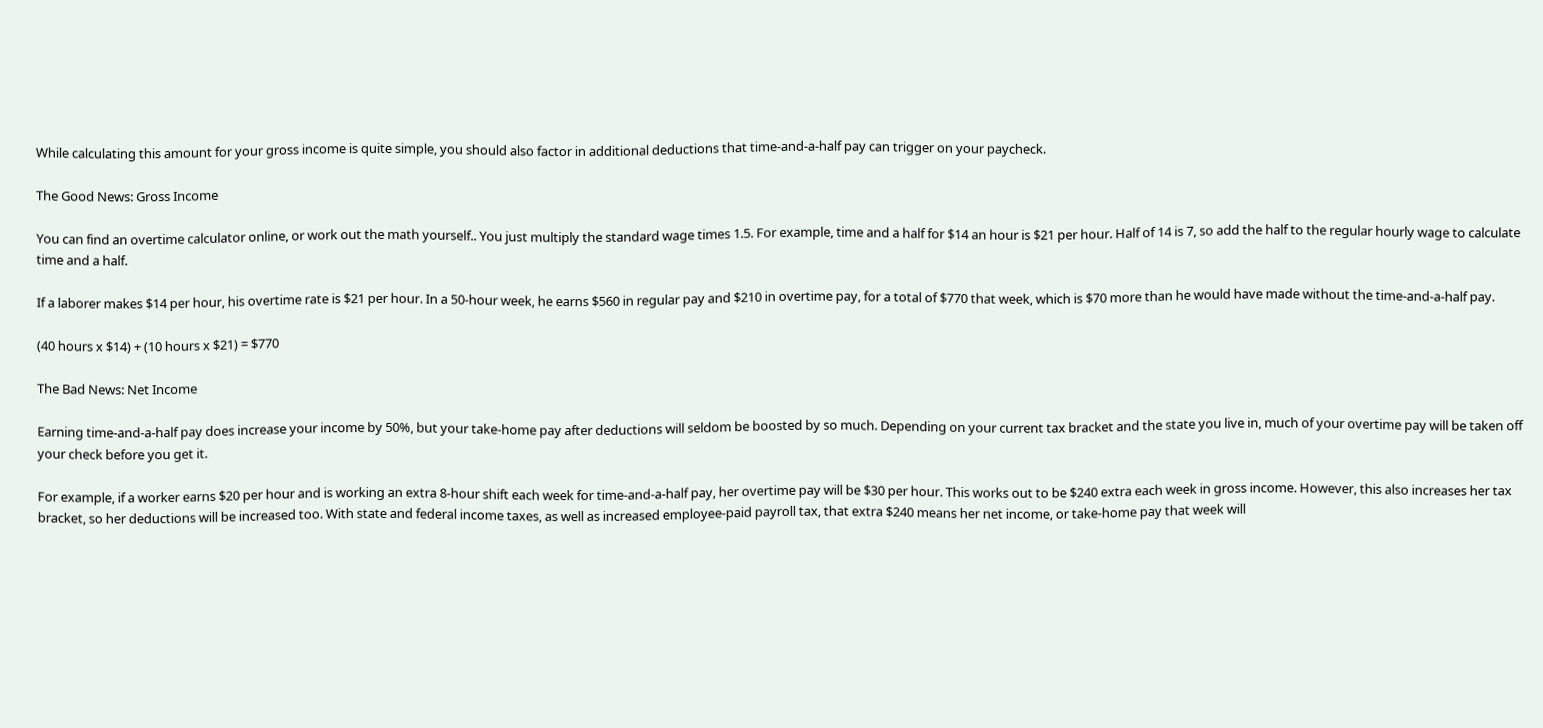While calculating this amount for your gross income is quite simple, you should also factor in additional deductions that time-and-a-half pay can trigger on your paycheck.

The Good News: Gross Income

You can find an overtime calculator online, or work out the math yourself.. You just multiply the standard wage times 1.5. For example, time and a half for $14 an hour is $21 per hour. Half of 14 is 7, so add the half to the regular hourly wage to calculate time and a half.

If a laborer makes $14 per hour, his overtime rate is $21 per hour. In a 50-hour week, he earns $560 in regular pay and $210 in overtime pay, for a total of $770 that week, which is $70 more than he would have made without the time-and-a-half pay.

(40 hours x $14) + (10 hours x $21) = $770

The Bad News: Net Income

Earning time-and-a-half pay does increase your income by 50%, but your take-home pay after deductions will seldom be boosted by so much. Depending on your current tax bracket and the state you live in, much of your overtime pay will be taken off your check before you get it.

For example, if a worker earns $20 per hour and is working an extra 8-hour shift each week for time-and-a-half pay, her overtime pay will be $30 per hour. This works out to be $240 extra each week in gross income. However, this also increases her tax bracket, so her deductions will be increased too. With state and federal income taxes, as well as increased employee-paid payroll tax, that extra $240 means her net income, or take-home pay that week will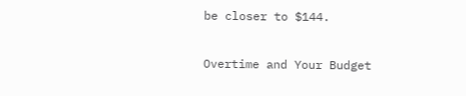be closer to $144.

Overtime and Your Budget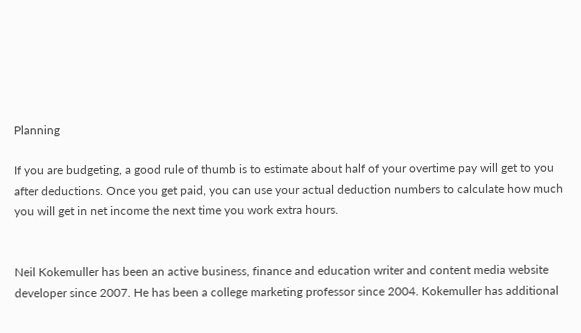Planning

If you are budgeting, a good rule of thumb is to estimate about half of your overtime pay will get to you after deductions. Once you get paid, you can use your actual deduction numbers to calculate how much you will get in net income the next time you work extra hours.


Neil Kokemuller has been an active business, finance and education writer and content media website developer since 2007. He has been a college marketing professor since 2004. Kokemuller has additional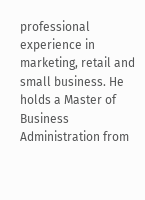professional experience in marketing, retail and small business. He holds a Master of Business Administration from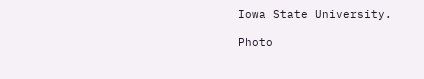Iowa State University.

Photo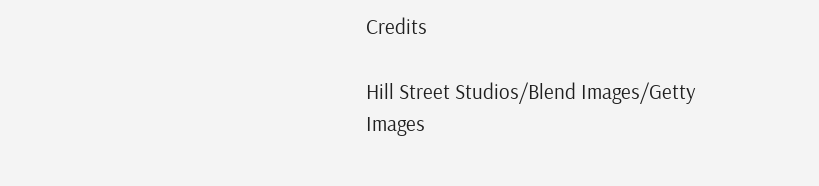Credits

Hill Street Studios/Blend Images/Getty Images